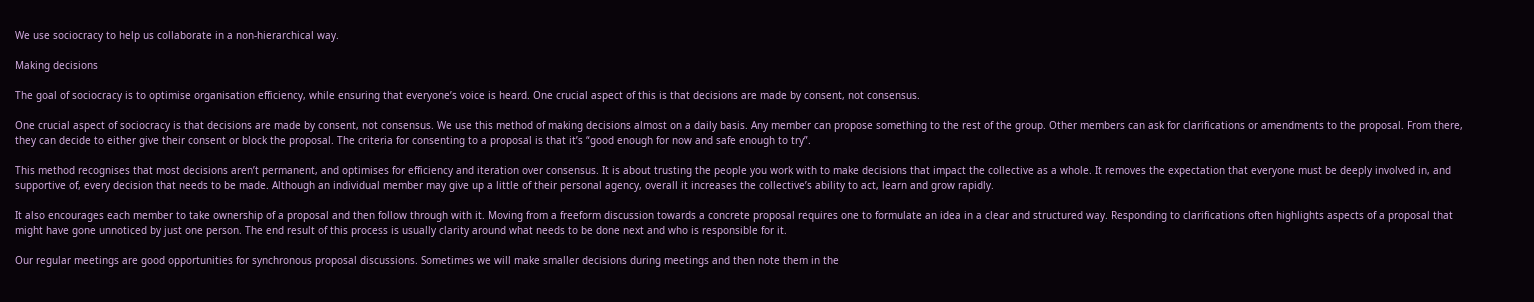We use sociocracy to help us collaborate in a non-hierarchical way.

Making decisions

The goal of sociocracy is to optimise organisation efficiency, while ensuring that everyone’s voice is heard. One crucial aspect of this is that decisions are made by consent, not consensus.

One crucial aspect of sociocracy is that decisions are made by consent, not consensus. We use this method of making decisions almost on a daily basis. Any member can propose something to the rest of the group. Other members can ask for clarifications or amendments to the proposal. From there, they can decide to either give their consent or block the proposal. The criteria for consenting to a proposal is that it’s “good enough for now and safe enough to try”.

This method recognises that most decisions aren’t permanent, and optimises for efficiency and iteration over consensus. It is about trusting the people you work with to make decisions that impact the collective as a whole. It removes the expectation that everyone must be deeply involved in, and supportive of, every decision that needs to be made. Although an individual member may give up a little of their personal agency, overall it increases the collective’s ability to act, learn and grow rapidly.

It also encourages each member to take ownership of a proposal and then follow through with it. Moving from a freeform discussion towards a concrete proposal requires one to formulate an idea in a clear and structured way. Responding to clarifications often highlights aspects of a proposal that might have gone unnoticed by just one person. The end result of this process is usually clarity around what needs to be done next and who is responsible for it.

Our regular meetings are good opportunities for synchronous proposal discussions. Sometimes we will make smaller decisions during meetings and then note them in the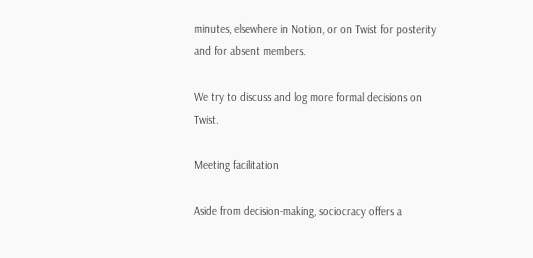minutes, elsewhere in Notion, or on Twist for posterity and for absent members.

We try to discuss and log more formal decisions on Twist.

Meeting facilitation

Aside from decision-making, sociocracy offers a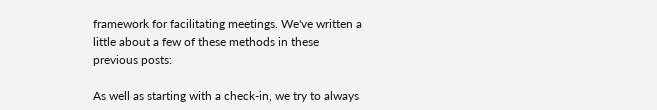framework for facilitating meetings. We've written a little about a few of these methods in these previous posts:

As well as starting with a check-in, we try to always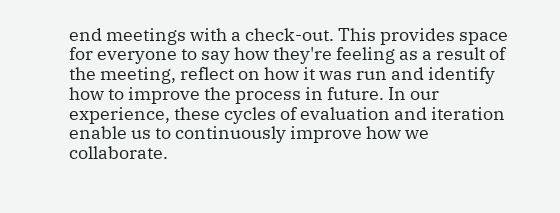end meetings with a check-out. This provides space for everyone to say how they're feeling as a result of the meeting, reflect on how it was run and identify how to improve the process in future. In our experience, these cycles of evaluation and iteration enable us to continuously improve how we collaborate.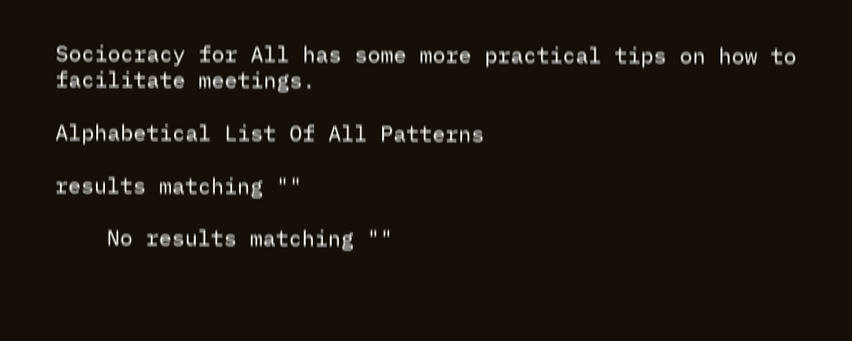Sociocracy for All has some more practical tips on how to facilitate meetings.

Alphabetical List Of All Patterns

results matching ""

    No results matching ""